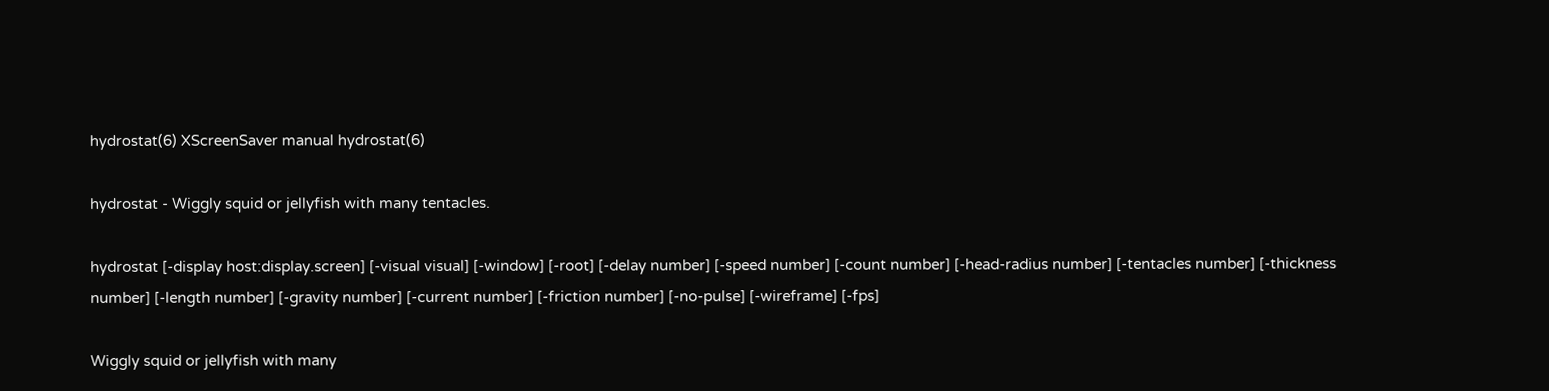hydrostat(6) XScreenSaver manual hydrostat(6)

hydrostat - Wiggly squid or jellyfish with many tentacles.

hydrostat [-display host:display.screen] [-visual visual] [-window] [-root] [-delay number] [-speed number] [-count number] [-head-radius number] [-tentacles number] [-thickness number] [-length number] [-gravity number] [-current number] [-friction number] [-no-pulse] [-wireframe] [-fps]

Wiggly squid or jellyfish with many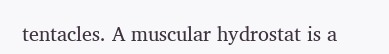tentacles. A muscular hydrostat is a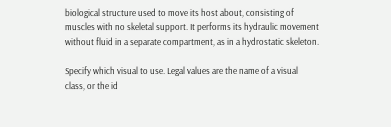biological structure used to move its host about, consisting of muscles with no skeletal support. It performs its hydraulic movement without fluid in a separate compartment, as in a hydrostatic skeleton.

Specify which visual to use. Legal values are the name of a visual class, or the id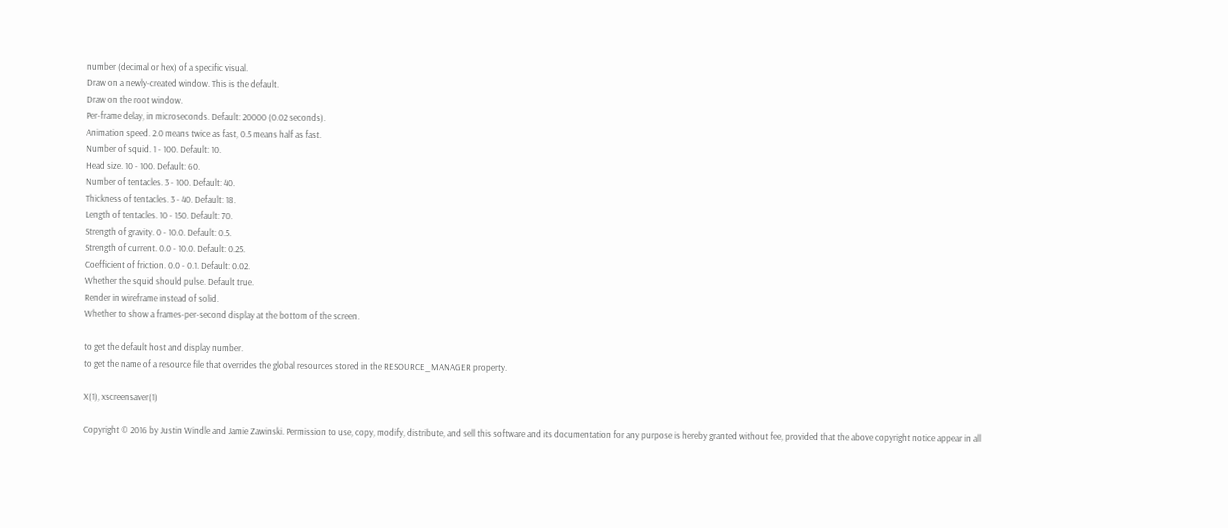number (decimal or hex) of a specific visual.
Draw on a newly-created window. This is the default.
Draw on the root window.
Per-frame delay, in microseconds. Default: 20000 (0.02 seconds).
Animation speed. 2.0 means twice as fast, 0.5 means half as fast.
Number of squid. 1 - 100. Default: 10.
Head size. 10 - 100. Default: 60.
Number of tentacles. 3 - 100. Default: 40.
Thickness of tentacles. 3 - 40. Default: 18.
Length of tentacles. 10 - 150. Default: 70.
Strength of gravity. 0 - 10.0. Default: 0.5.
Strength of current. 0.0 - 10.0. Default: 0.25.
Coefficient of friction. 0.0 - 0.1. Default: 0.02.
Whether the squid should pulse. Default true.
Render in wireframe instead of solid.
Whether to show a frames-per-second display at the bottom of the screen.

to get the default host and display number.
to get the name of a resource file that overrides the global resources stored in the RESOURCE_MANAGER property.

X(1), xscreensaver(1)

Copyright © 2016 by Justin Windle and Jamie Zawinski. Permission to use, copy, modify, distribute, and sell this software and its documentation for any purpose is hereby granted without fee, provided that the above copyright notice appear in all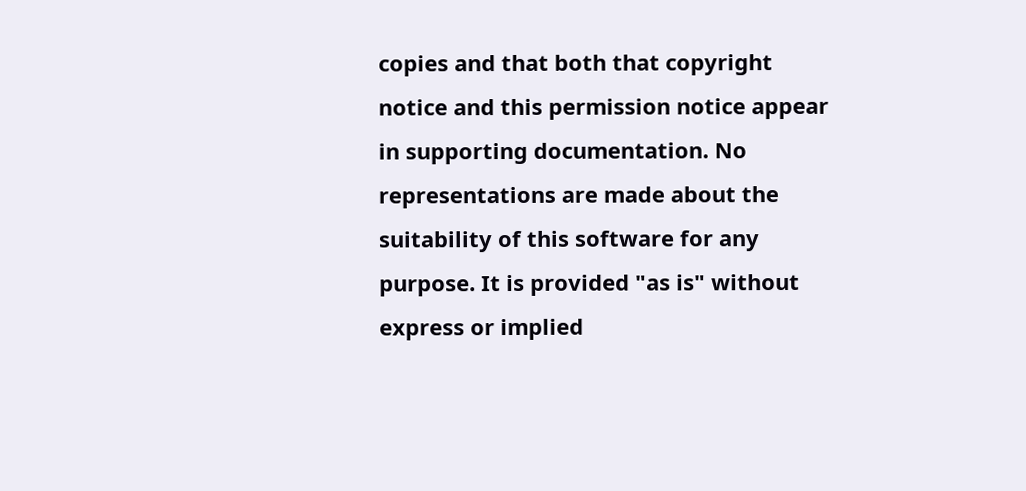copies and that both that copyright notice and this permission notice appear in supporting documentation. No representations are made about the suitability of this software for any purpose. It is provided "as is" without express or implied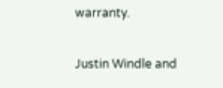warranty.

Justin Windle and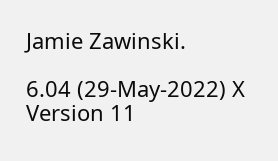Jamie Zawinski.

6.04 (29-May-2022) X Version 11